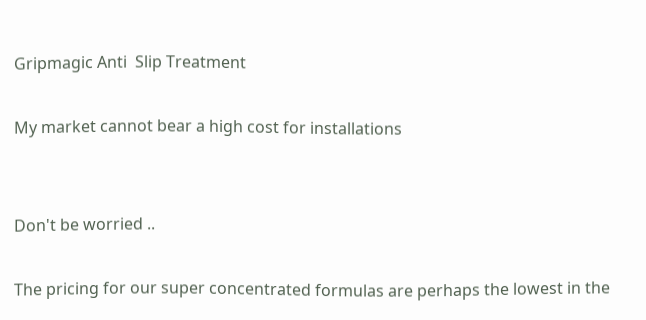Gripmagic Anti  Slip Treatment

My market cannot bear a high cost for installations


Don't be worried ..

The pricing for our super concentrated formulas are perhaps the lowest in the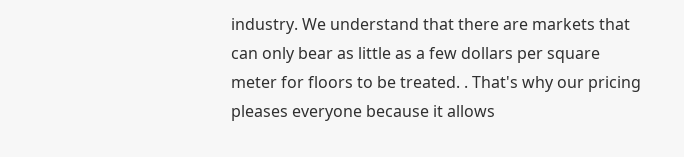industry. We understand that there are markets that can only bear as little as a few dollars per square meter for floors to be treated. . That's why our pricing pleases everyone because it allows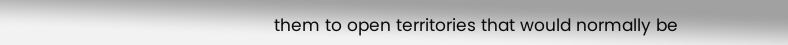them to open territories that would normally be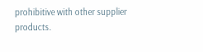prohibitive with other supplier products.